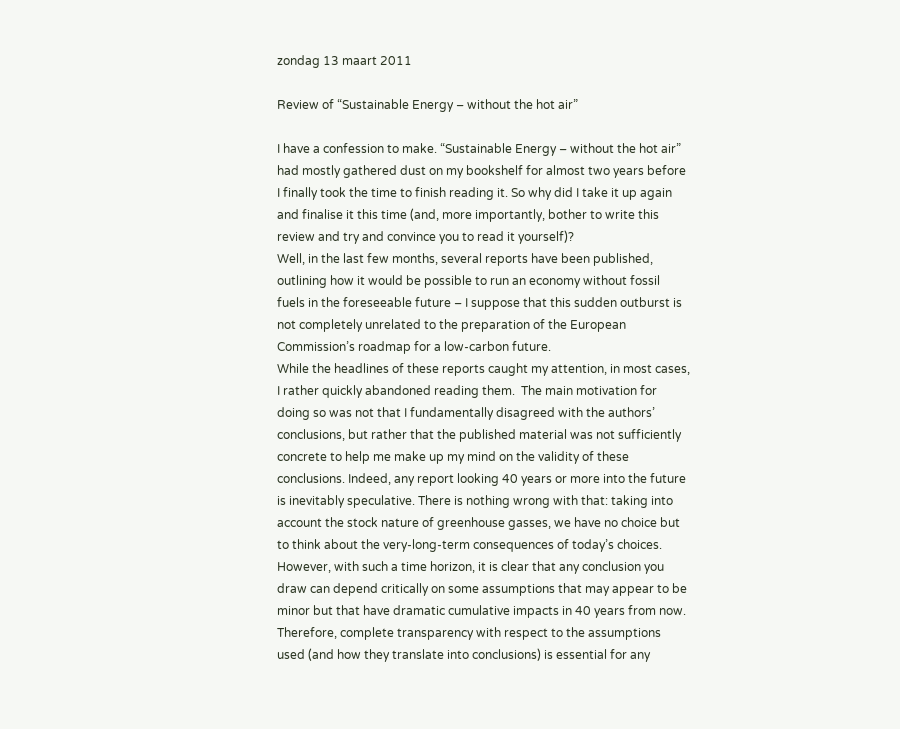zondag 13 maart 2011

Review of “Sustainable Energy – without the hot air”

I have a confession to make. “Sustainable Energy – without the hot air” had mostly gathered dust on my bookshelf for almost two years before I finally took the time to finish reading it. So why did I take it up again and finalise it this time (and, more importantly, bother to write this review and try and convince you to read it yourself)?
Well, in the last few months, several reports have been published, outlining how it would be possible to run an economy without fossil fuels in the foreseeable future – I suppose that this sudden outburst is not completely unrelated to the preparation of the European Commission’s roadmap for a low-carbon future.
While the headlines of these reports caught my attention, in most cases, I rather quickly abandoned reading them.  The main motivation for doing so was not that I fundamentally disagreed with the authors’ conclusions, but rather that the published material was not sufficiently concrete to help me make up my mind on the validity of these conclusions. Indeed, any report looking 40 years or more into the future is inevitably speculative. There is nothing wrong with that: taking into account the stock nature of greenhouse gasses, we have no choice but to think about the very-long-term consequences of today’s choices. However, with such a time horizon, it is clear that any conclusion you draw can depend critically on some assumptions that may appear to be minor but that have dramatic cumulative impacts in 40 years from now. Therefore, complete transparency with respect to the assumptions used (and how they translate into conclusions) is essential for any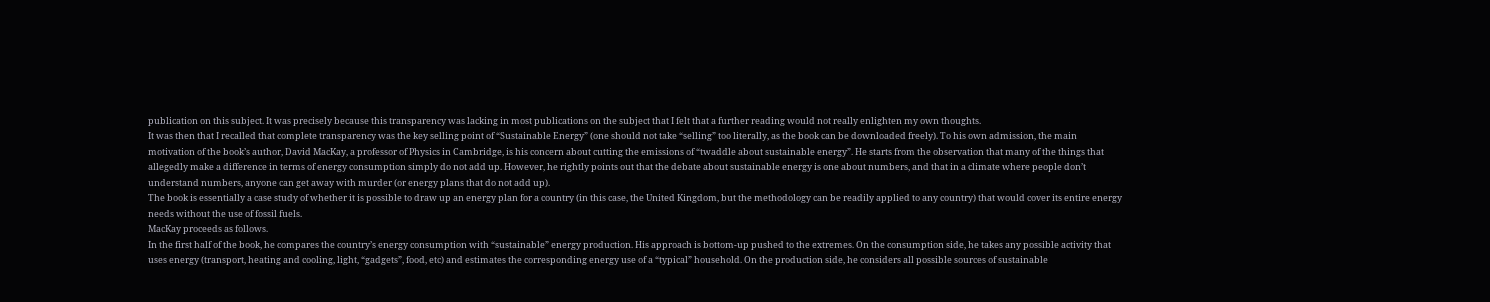publication on this subject. It was precisely because this transparency was lacking in most publications on the subject that I felt that a further reading would not really enlighten my own thoughts.
It was then that I recalled that complete transparency was the key selling point of “Sustainable Energy” (one should not take “selling” too literally, as the book can be downloaded freely). To his own admission, the main motivation of the book’s author, David MacKay, a professor of Physics in Cambridge, is his concern about cutting the emissions of “twaddle about sustainable energy”. He starts from the observation that many of the things that allegedly make a difference in terms of energy consumption simply do not add up. However, he rightly points out that the debate about sustainable energy is one about numbers, and that in a climate where people don’t understand numbers, anyone can get away with murder (or energy plans that do not add up).
The book is essentially a case study of whether it is possible to draw up an energy plan for a country (in this case, the United Kingdom, but the methodology can be readily applied to any country) that would cover its entire energy needs without the use of fossil fuels.
MacKay proceeds as follows.
In the first half of the book, he compares the country’s energy consumption with “sustainable” energy production. His approach is bottom-up pushed to the extremes. On the consumption side, he takes any possible activity that uses energy (transport, heating and cooling, light, “gadgets”, food, etc) and estimates the corresponding energy use of a “typical” household. On the production side, he considers all possible sources of sustainable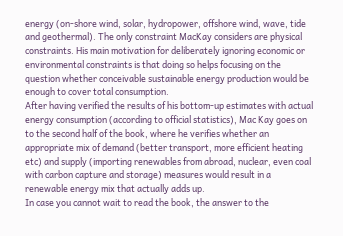energy (on-shore wind, solar, hydropower, offshore wind, wave, tide and geothermal). The only constraint MacKay considers are physical constraints. His main motivation for deliberately ignoring economic or environmental constraints is that doing so helps focusing on the question whether conceivable sustainable energy production would be enough to cover total consumption.
After having verified the results of his bottom-up estimates with actual energy consumption (according to official statistics), Mac Kay goes on to the second half of the book, where he verifies whether an appropriate mix of demand (better transport, more efficient heating etc) and supply (importing renewables from abroad, nuclear, even coal with carbon capture and storage) measures would result in a renewable energy mix that actually adds up.
In case you cannot wait to read the book, the answer to the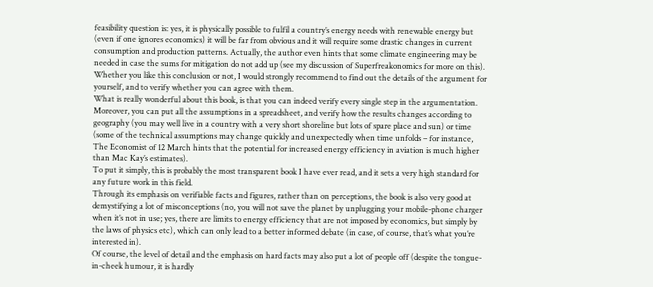feasibility question is: yes, it is physically possible to fulfil a country’s energy needs with renewable energy but (even if one ignores economics) it will be far from obvious and it will require some drastic changes in current consumption and production patterns. Actually, the author even hints that some climate engineering may be needed in case the sums for mitigation do not add up (see my discussion of Superfreakonomics for more on this). Whether you like this conclusion or not, I would strongly recommend to find out the details of the argument for yourself, and to verify whether you can agree with them.
What is really wonderful about this book, is that you can indeed verify every single step in the argumentation. Moreover, you can put all the assumptions in a spreadsheet, and verify how the results changes according to geography (you may well live in a country with a very short shoreline but lots of spare place and sun) or time (some of the technical assumptions may change quickly and unexpectedly when time unfolds – for instance, The Economist of 12 March hints that the potential for increased energy efficiency in aviation is much higher than Mac Kay’s estimates).
To put it simply, this is probably the most transparent book I have ever read, and it sets a very high standard for any future work in this field.
Through its emphasis on verifiable facts and figures, rather than on perceptions, the book is also very good at demystifying a lot of misconceptions (no, you will not save the planet by unplugging your mobile-phone charger when it’s not in use; yes, there are limits to energy efficiency that are not imposed by economics, but simply by the laws of physics etc), which can only lead to a better informed debate (in case, of course, that’s what you’re interested in).
Of course, the level of detail and the emphasis on hard facts may also put a lot of people off (despite the tongue-in-cheek humour, it is hardly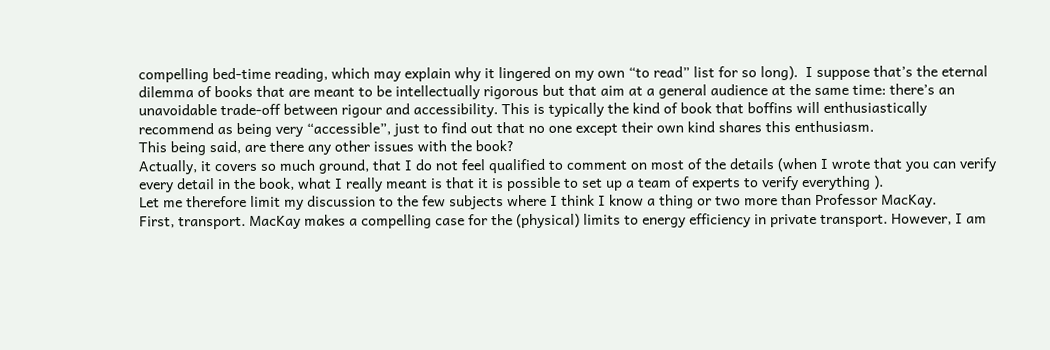compelling bed-time reading, which may explain why it lingered on my own “to read” list for so long).  I suppose that’s the eternal dilemma of books that are meant to be intellectually rigorous but that aim at a general audience at the same time: there’s an unavoidable trade-off between rigour and accessibility. This is typically the kind of book that boffins will enthusiastically recommend as being very “accessible”, just to find out that no one except their own kind shares this enthusiasm.
This being said, are there any other issues with the book?
Actually, it covers so much ground, that I do not feel qualified to comment on most of the details (when I wrote that you can verify every detail in the book, what I really meant is that it is possible to set up a team of experts to verify everything ).
Let me therefore limit my discussion to the few subjects where I think I know a thing or two more than Professor MacKay.
First, transport. MacKay makes a compelling case for the (physical) limits to energy efficiency in private transport. However, I am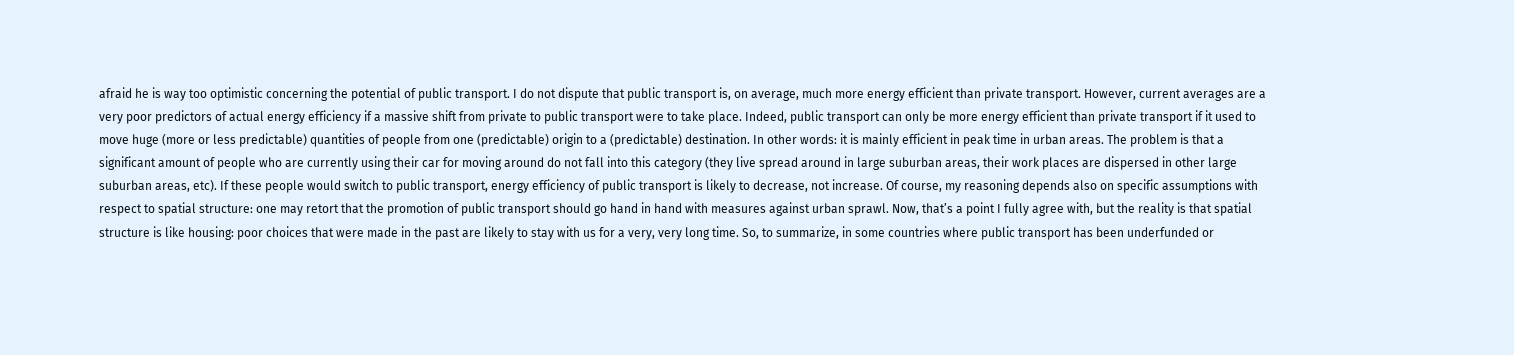afraid he is way too optimistic concerning the potential of public transport. I do not dispute that public transport is, on average, much more energy efficient than private transport. However, current averages are a very poor predictors of actual energy efficiency if a massive shift from private to public transport were to take place. Indeed, public transport can only be more energy efficient than private transport if it used to move huge (more or less predictable) quantities of people from one (predictable) origin to a (predictable) destination. In other words: it is mainly efficient in peak time in urban areas. The problem is that a significant amount of people who are currently using their car for moving around do not fall into this category (they live spread around in large suburban areas, their work places are dispersed in other large suburban areas, etc). If these people would switch to public transport, energy efficiency of public transport is likely to decrease, not increase. Of course, my reasoning depends also on specific assumptions with respect to spatial structure: one may retort that the promotion of public transport should go hand in hand with measures against urban sprawl. Now, that’s a point I fully agree with, but the reality is that spatial structure is like housing: poor choices that were made in the past are likely to stay with us for a very, very long time. So, to summarize, in some countries where public transport has been underfunded or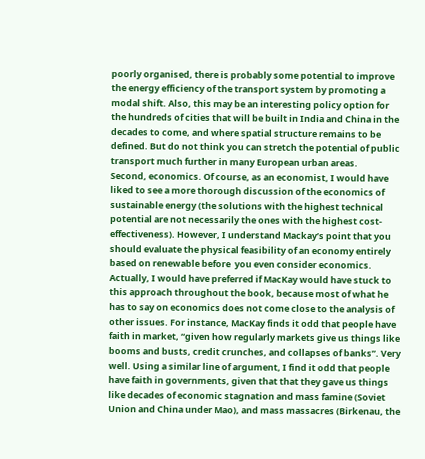poorly organised, there is probably some potential to improve the energy efficiency of the transport system by promoting a modal shift. Also, this may be an interesting policy option for the hundreds of cities that will be built in India and China in the decades to come, and where spatial structure remains to be defined. But do not think you can stretch the potential of public transport much further in many European urban areas.
Second, economics. Of course, as an economist, I would have liked to see a more thorough discussion of the economics of sustainable energy (the solutions with the highest technical potential are not necessarily the ones with the highest cost-effectiveness). However, I understand Mackay’s point that you should evaluate the physical feasibility of an economy entirely based on renewable before  you even consider economics. Actually, I would have preferred if MacKay would have stuck to this approach throughout the book, because most of what he has to say on economics does not come close to the analysis of other issues. For instance, MacKay finds it odd that people have faith in market, “given how regularly markets give us things like booms and busts, credit crunches, and collapses of banks”. Very well. Using a similar line of argument, I find it odd that people have faith in governments, given that that they gave us things like decades of economic stagnation and mass famine (Soviet Union and China under Mao), and mass massacres (Birkenau, the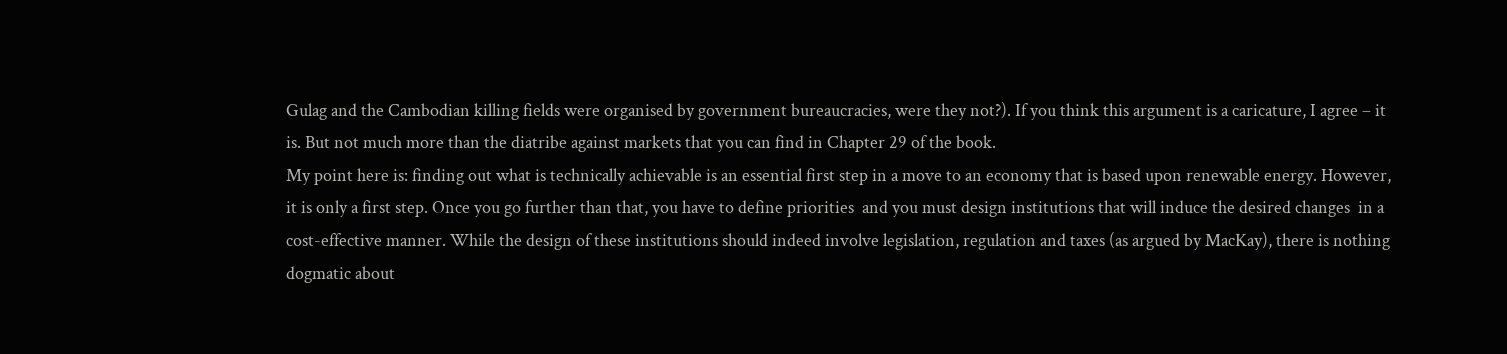Gulag and the Cambodian killing fields were organised by government bureaucracies, were they not?). If you think this argument is a caricature, I agree – it is. But not much more than the diatribe against markets that you can find in Chapter 29 of the book.
My point here is: finding out what is technically achievable is an essential first step in a move to an economy that is based upon renewable energy. However, it is only a first step. Once you go further than that, you have to define priorities  and you must design institutions that will induce the desired changes  in a cost-effective manner. While the design of these institutions should indeed involve legislation, regulation and taxes (as argued by MacKay), there is nothing dogmatic about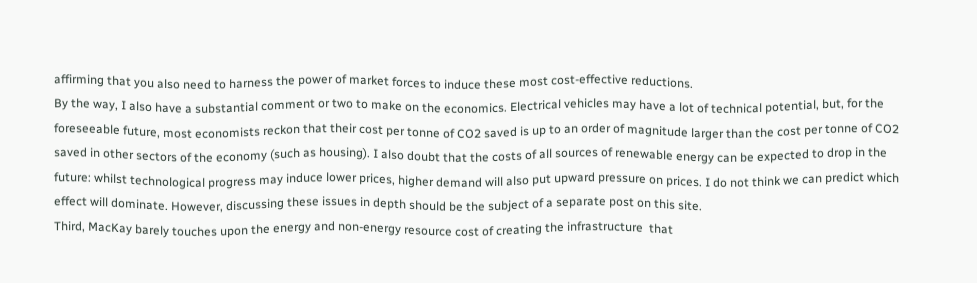affirming that you also need to harness the power of market forces to induce these most cost-effective reductions.
By the way, I also have a substantial comment or two to make on the economics. Electrical vehicles may have a lot of technical potential, but, for the foreseeable future, most economists reckon that their cost per tonne of CO2 saved is up to an order of magnitude larger than the cost per tonne of CO2 saved in other sectors of the economy (such as housing). I also doubt that the costs of all sources of renewable energy can be expected to drop in the future: whilst technological progress may induce lower prices, higher demand will also put upward pressure on prices. I do not think we can predict which effect will dominate. However, discussing these issues in depth should be the subject of a separate post on this site.
Third, MacKay barely touches upon the energy and non-energy resource cost of creating the infrastructure  that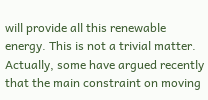will provide all this renewable energy. This is not a trivial matter. Actually, some have argued recently that the main constraint on moving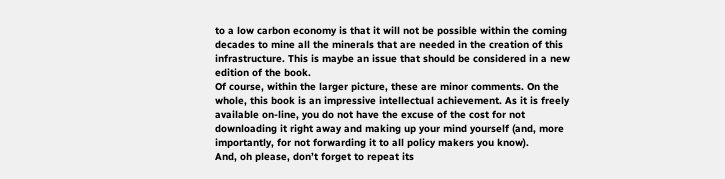to a low carbon economy is that it will not be possible within the coming decades to mine all the minerals that are needed in the creation of this infrastructure. This is maybe an issue that should be considered in a new edition of the book.
Of course, within the larger picture, these are minor comments. On the whole, this book is an impressive intellectual achievement. As it is freely available on-line, you do not have the excuse of the cost for not downloading it right away and making up your mind yourself (and, more importantly, for not forwarding it to all policy makers you know).
And, oh please, don’t forget to repeat its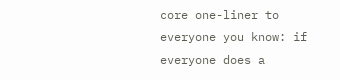core one-liner to everyone you know: if everyone does a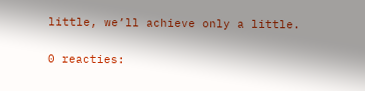little, we’ll achieve only a little.

0 reacties: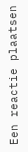Een reactie plaatsen